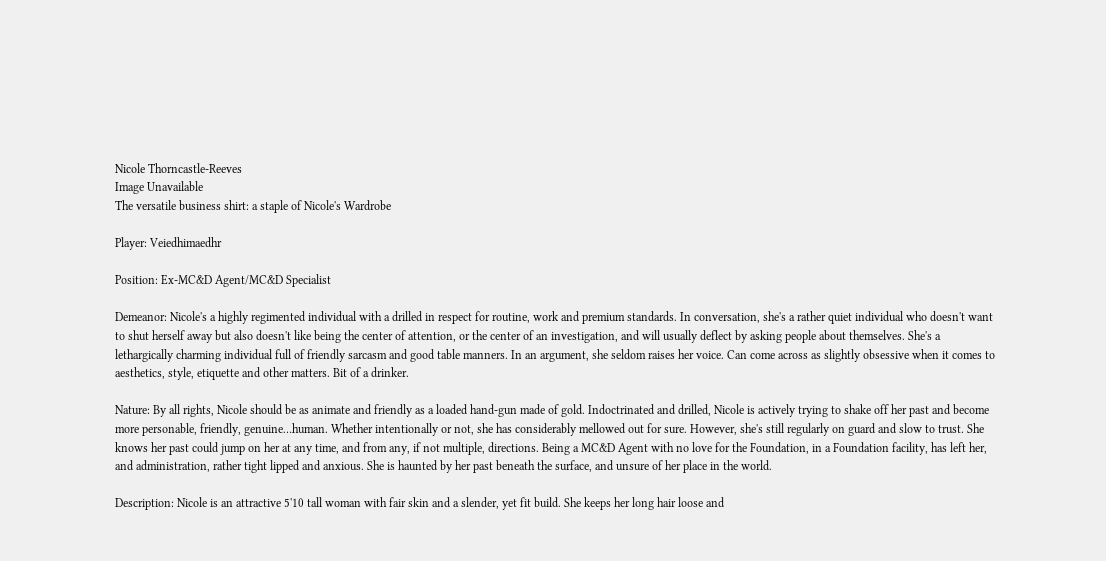Nicole Thorncastle-Reeves
Image Unavailable
The versatile business shirt: a staple of Nicole's Wardrobe

Player: Veiedhimaedhr

Position: Ex-MC&D Agent/MC&D Specialist

Demeanor: Nicole's a highly regimented individual with a drilled in respect for routine, work and premium standards. In conversation, she's a rather quiet individual who doesn't want to shut herself away but also doesn't like being the center of attention, or the center of an investigation, and will usually deflect by asking people about themselves. She's a lethargically charming individual full of friendly sarcasm and good table manners. In an argument, she seldom raises her voice. Can come across as slightly obsessive when it comes to aesthetics, style, etiquette and other matters. Bit of a drinker.

Nature: By all rights, Nicole should be as animate and friendly as a loaded hand-gun made of gold. Indoctrinated and drilled, Nicole is actively trying to shake off her past and become more personable, friendly, genuine…human. Whether intentionally or not, she has considerably mellowed out for sure. However, she's still regularly on guard and slow to trust. She knows her past could jump on her at any time, and from any, if not multiple, directions. Being a MC&D Agent with no love for the Foundation, in a Foundation facility, has left her, and administration, rather tight lipped and anxious. She is haunted by her past beneath the surface, and unsure of her place in the world.

Description: Nicole is an attractive 5'10 tall woman with fair skin and a slender, yet fit build. She keeps her long hair loose and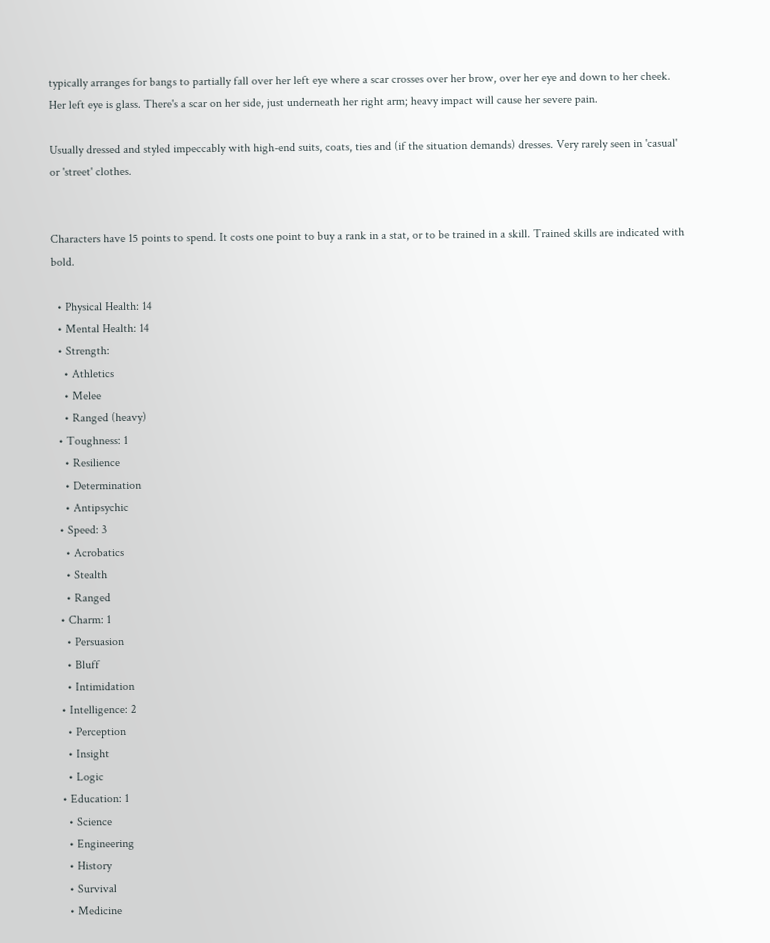typically arranges for bangs to partially fall over her left eye where a scar crosses over her brow, over her eye and down to her cheek. Her left eye is glass. There's a scar on her side, just underneath her right arm; heavy impact will cause her severe pain.

Usually dressed and styled impeccably with high-end suits, coats, ties and (if the situation demands) dresses. Very rarely seen in 'casual' or 'street' clothes.


Characters have 15 points to spend. It costs one point to buy a rank in a stat, or to be trained in a skill. Trained skills are indicated with bold.

  • Physical Health: 14
  • Mental Health: 14
  • Strength:
    • Athletics
    • Melee
    • Ranged (heavy)
  • Toughness: 1
    • Resilience
    • Determination
    • Antipsychic
  • Speed: 3
    • Acrobatics
    • Stealth
    • Ranged
  • Charm: 1
    • Persuasion
    • Bluff
    • Intimidation
  • Intelligence: 2
    • Perception
    • Insight
    • Logic
  • Education: 1
    • Science
    • Engineering
    • History
    • Survival
    • Medicine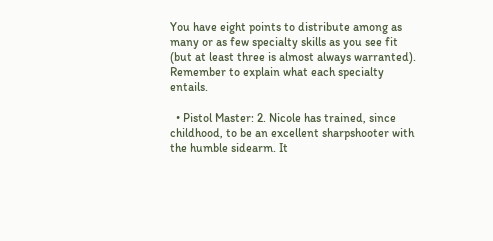You have eight points to distribute among as many or as few specialty skills as you see fit (but at least three is almost always warranted). Remember to explain what each specialty entails.

  • Pistol Master: 2. Nicole has trained, since childhood, to be an excellent sharpshooter with the humble sidearm. It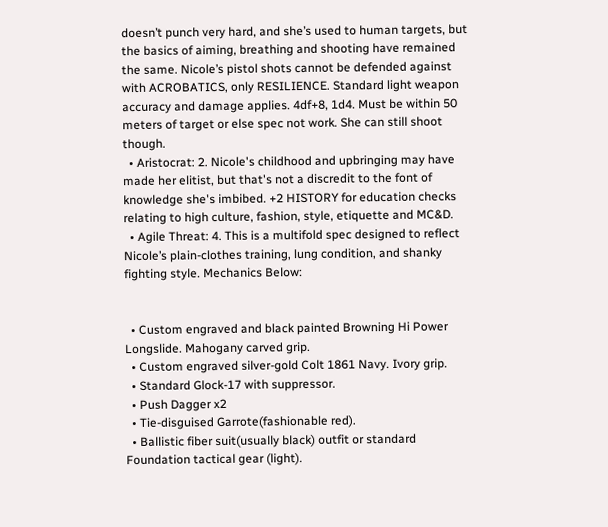doesn’t punch very hard, and she’s used to human targets, but the basics of aiming, breathing and shooting have remained the same. Nicole’s pistol shots cannot be defended against with ACROBATICS, only RESILIENCE. Standard light weapon accuracy and damage applies. 4df+8, 1d4. Must be within 50 meters of target or else spec not work. She can still shoot though.
  • Aristocrat: 2. Nicole's childhood and upbringing may have made her elitist, but that's not a discredit to the font of knowledge she's imbibed. +2 HISTORY for education checks relating to high culture, fashion, style, etiquette and MC&D.
  • Agile Threat: 4. This is a multifold spec designed to reflect Nicole’s plain-clothes training, lung condition, and shanky fighting style. Mechanics Below:


  • Custom engraved and black painted Browning Hi Power Longslide. Mahogany carved grip.
  • Custom engraved silver-gold Colt 1861 Navy. Ivory grip.
  • Standard Glock-17 with suppressor.
  • Push Dagger x2
  • Tie-disguised Garrote(fashionable red).
  • Ballistic fiber suit(usually black) outfit or standard Foundation tactical gear (light).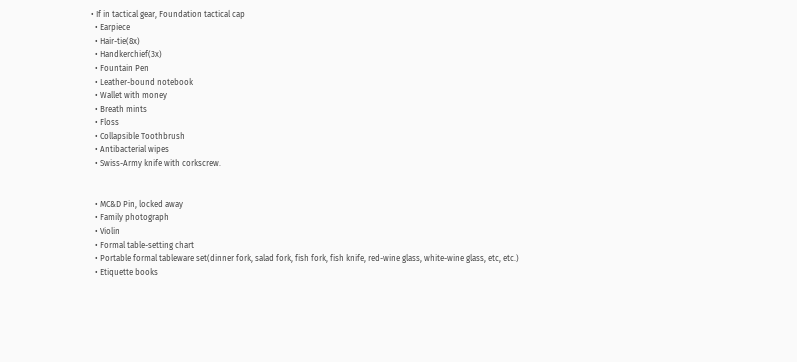• If in tactical gear, Foundation tactical cap
  • Earpiece
  • Hair-tie(8x)
  • Handkerchief(3x)
  • Fountain Pen
  • Leather-bound notebook
  • Wallet with money
  • Breath mints
  • Floss
  • Collapsible Toothbrush
  • Antibacterial wipes
  • Swiss-Army knife with corkscrew.


  • MC&D Pin, locked away
  • Family photograph
  • Violin
  • Formal table-setting chart
  • Portable formal tableware set(dinner fork, salad fork, fish fork, fish knife, red-wine glass, white-wine glass, etc, etc.)
  • Etiquette books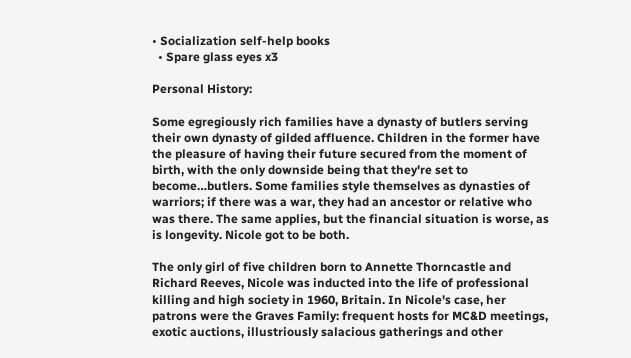• Socialization self-help books
  • Spare glass eyes x3

Personal History:

Some egregiously rich families have a dynasty of butlers serving their own dynasty of gilded affluence. Children in the former have the pleasure of having their future secured from the moment of birth, with the only downside being that they're set to become…butlers. Some families style themselves as dynasties of warriors; if there was a war, they had an ancestor or relative who was there. The same applies, but the financial situation is worse, as is longevity. Nicole got to be both.

The only girl of five children born to Annette Thorncastle and Richard Reeves, Nicole was inducted into the life of professional killing and high society in 1960, Britain. In Nicole's case, her patrons were the Graves Family: frequent hosts for MC&D meetings, exotic auctions, illustriously salacious gatherings and other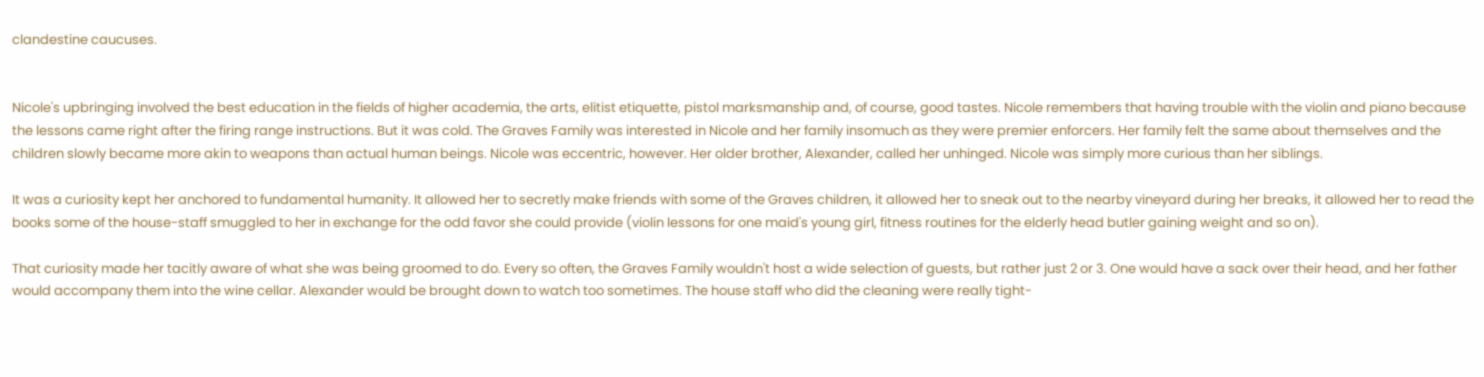clandestine caucuses.


Nicole's upbringing involved the best education in the fields of higher academia, the arts, elitist etiquette, pistol marksmanship and, of course, good tastes. Nicole remembers that having trouble with the violin and piano because the lessons came right after the firing range instructions. But it was cold. The Graves Family was interested in Nicole and her family insomuch as they were premier enforcers. Her family felt the same about themselves and the children slowly became more akin to weapons than actual human beings. Nicole was eccentric, however. Her older brother, Alexander, called her unhinged. Nicole was simply more curious than her siblings.

It was a curiosity kept her anchored to fundamental humanity. It allowed her to secretly make friends with some of the Graves children, it allowed her to sneak out to the nearby vineyard during her breaks, it allowed her to read the books some of the house-staff smuggled to her in exchange for the odd favor she could provide (violin lessons for one maid's young girl, fitness routines for the elderly head butler gaining weight and so on).

That curiosity made her tacitly aware of what she was being groomed to do. Every so often, the Graves Family wouldn't host a wide selection of guests, but rather just 2 or 3. One would have a sack over their head, and her father would accompany them into the wine cellar. Alexander would be brought down to watch too sometimes. The house staff who did the cleaning were really tight-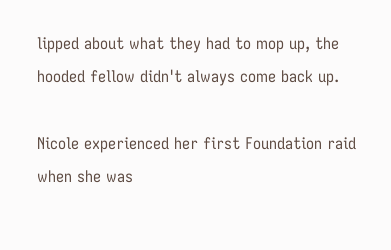lipped about what they had to mop up, the hooded fellow didn't always come back up.

Nicole experienced her first Foundation raid when she was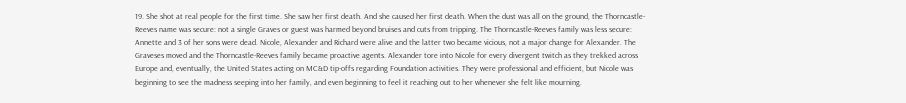19. She shot at real people for the first time. She saw her first death. And she caused her first death. When the dust was all on the ground, the Thorncastle-Reeves name was secure: not a single Graves or guest was harmed beyond bruises and cuts from tripping. The Thorncastle-Reeves family was less secure: Annette and 3 of her sons were dead. Nicole, Alexander and Richard were alive and the latter two became vicious, not a major change for Alexander. The Graveses moved and the Thorncastle-Reeves family became proactive agents. Alexander tore into Nicole for every divergent twitch as they trekked across Europe and, eventually, the United States acting on MC&D tip-offs regarding Foundation activities. They were professional and efficient, but Nicole was beginning to see the madness seeping into her family, and even beginning to feel it reaching out to her whenever she felt like mourning.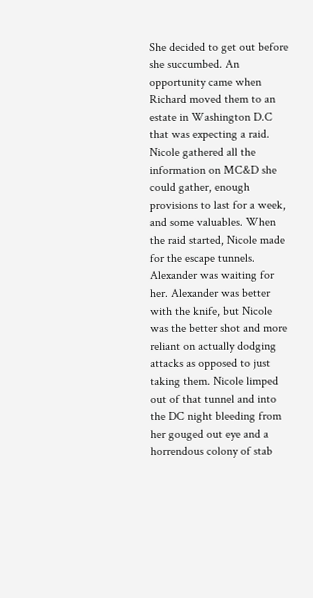She decided to get out before she succumbed. An opportunity came when Richard moved them to an estate in Washington D.C that was expecting a raid. Nicole gathered all the information on MC&D she could gather, enough provisions to last for a week, and some valuables. When the raid started, Nicole made for the escape tunnels. Alexander was waiting for her. Alexander was better with the knife, but Nicole was the better shot and more reliant on actually dodging attacks as opposed to just taking them. Nicole limped out of that tunnel and into the DC night bleeding from her gouged out eye and a horrendous colony of stab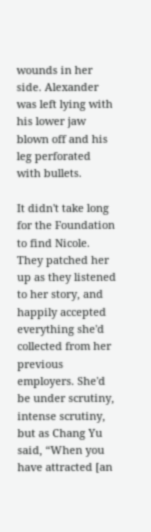wounds in her side. Alexander was left lying with his lower jaw blown off and his leg perforated with bullets.

It didn't take long for the Foundation to find Nicole. They patched her up as they listened to her story, and happily accepted everything she'd collected from her previous employers. She'd be under scrutiny, intense scrutiny, but as Chang Yu said, “When you have attracted [an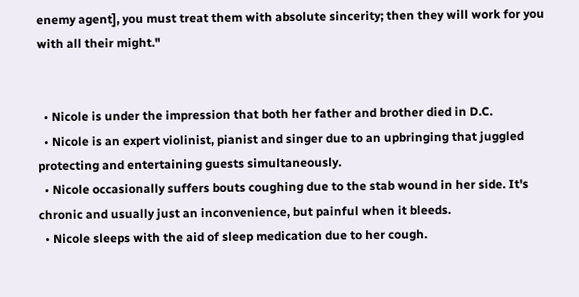enemy agent], you must treat them with absolute sincerity; then they will work for you with all their might."


  • Nicole is under the impression that both her father and brother died in D.C.
  • Nicole is an expert violinist, pianist and singer due to an upbringing that juggled protecting and entertaining guests simultaneously.
  • Nicole occasionally suffers bouts coughing due to the stab wound in her side. It's chronic and usually just an inconvenience, but painful when it bleeds.
  • Nicole sleeps with the aid of sleep medication due to her cough.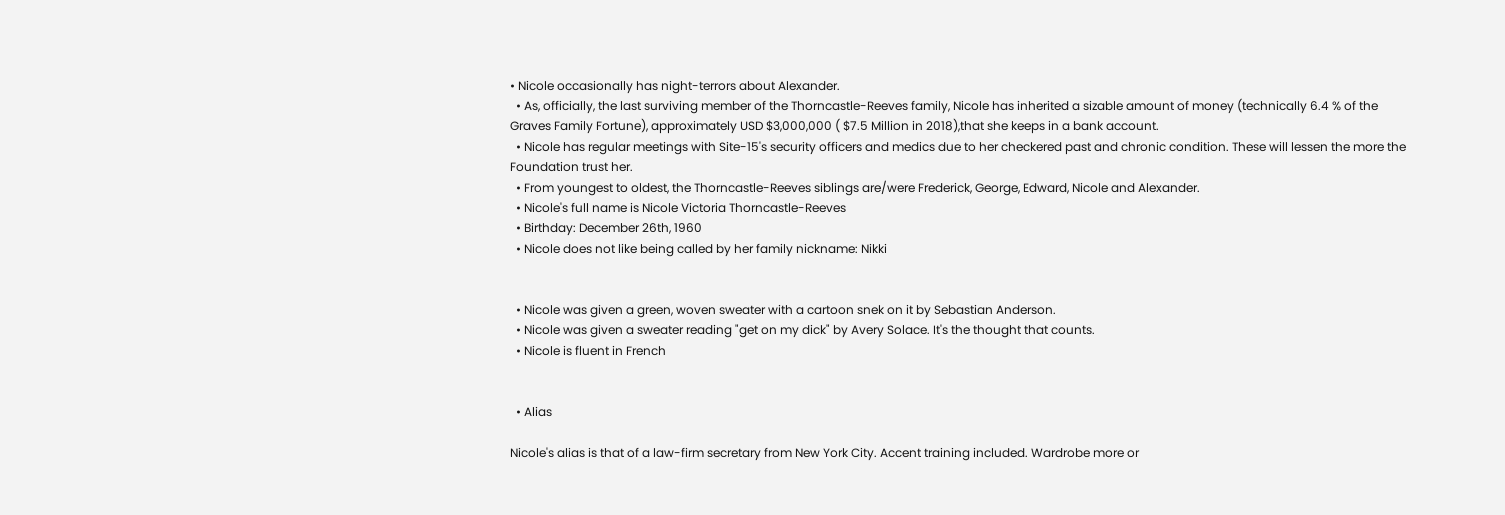• Nicole occasionally has night-terrors about Alexander.
  • As, officially, the last surviving member of the Thorncastle-Reeves family, Nicole has inherited a sizable amount of money (technically 6.4 % of the Graves Family Fortune), approximately USD $3,000,000 ( $7.5 Million in 2018),that she keeps in a bank account.
  • Nicole has regular meetings with Site-15's security officers and medics due to her checkered past and chronic condition. These will lessen the more the Foundation trust her.
  • From youngest to oldest, the Thorncastle-Reeves siblings are/were Frederick, George, Edward, Nicole and Alexander.
  • Nicole's full name is Nicole Victoria Thorncastle-Reeves
  • Birthday: December 26th, 1960
  • Nicole does not like being called by her family nickname: Nikki


  • Nicole was given a green, woven sweater with a cartoon snek on it by Sebastian Anderson.
  • Nicole was given a sweater reading "get on my dick" by Avery Solace. It's the thought that counts.
  • Nicole is fluent in French


  • Alias

Nicole's alias is that of a law-firm secretary from New York City. Accent training included. Wardrobe more or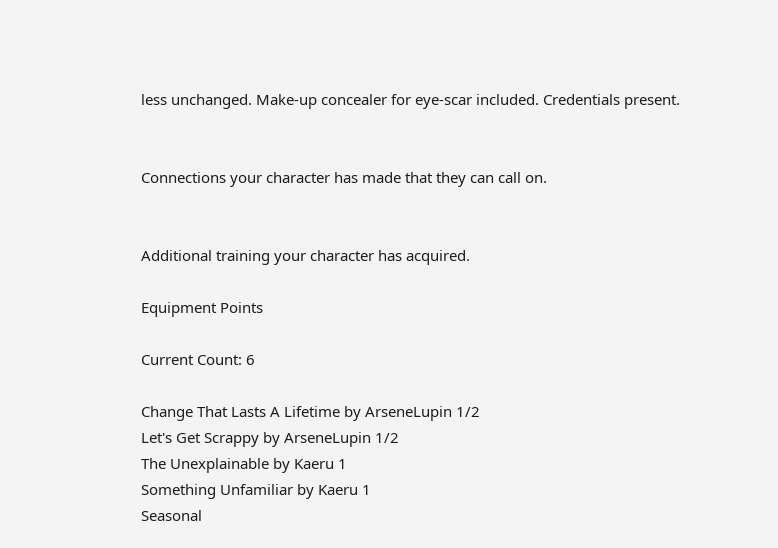less unchanged. Make-up concealer for eye-scar included. Credentials present.


Connections your character has made that they can call on.


Additional training your character has acquired.

Equipment Points

Current Count: 6

Change That Lasts A Lifetime by ArseneLupin 1/2
Let's Get Scrappy by ArseneLupin 1/2
The Unexplainable by Kaeru 1
Something Unfamiliar by Kaeru 1
Seasonal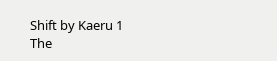Shift by Kaeru 1
The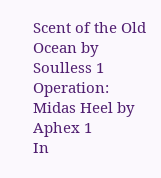Scent of the Old Ocean by Soulless 1
Operation: Midas Heel by Aphex 1
In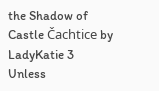the Shadow of Castle Čachtice by LadyKatie 3
Unless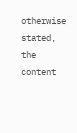otherwise stated, the content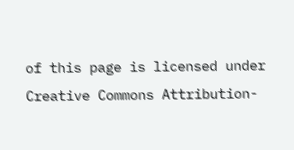of this page is licensed under Creative Commons Attribution-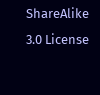ShareAlike 3.0 License